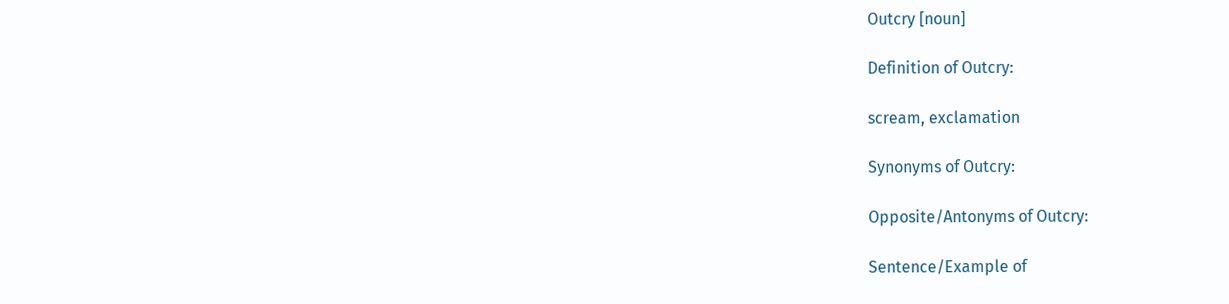Outcry [noun]

Definition of Outcry:

scream, exclamation

Synonyms of Outcry:

Opposite/Antonyms of Outcry:

Sentence/Example of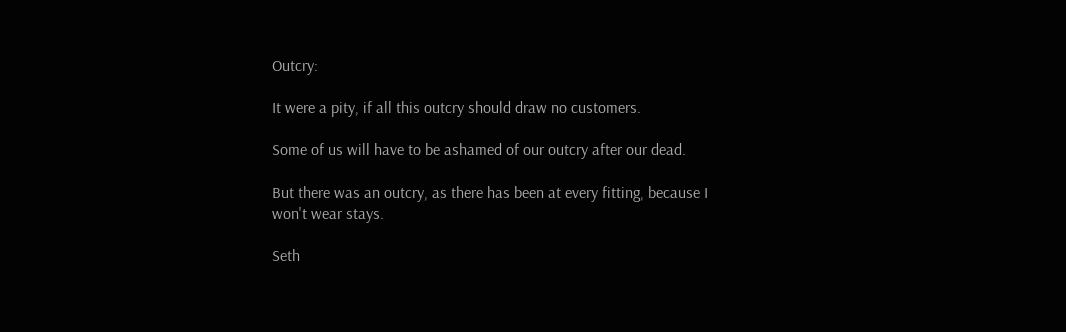Outcry:

It were a pity, if all this outcry should draw no customers.

Some of us will have to be ashamed of our outcry after our dead.

But there was an outcry, as there has been at every fitting, because I won't wear stays.

Seth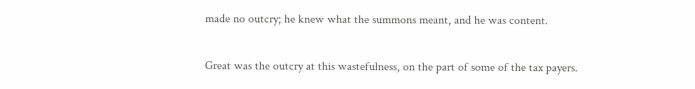made no outcry; he knew what the summons meant, and he was content.

Great was the outcry at this wastefulness, on the part of some of the tax payers.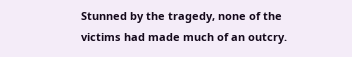Stunned by the tragedy, none of the victims had made much of an outcry.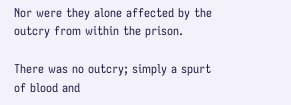Nor were they alone affected by the outcry from within the prison.

There was no outcry; simply a spurt of blood and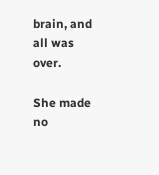brain, and all was over.

She made no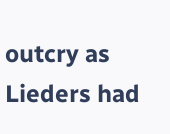outcry as Lieders had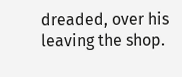dreaded, over his leaving the shop.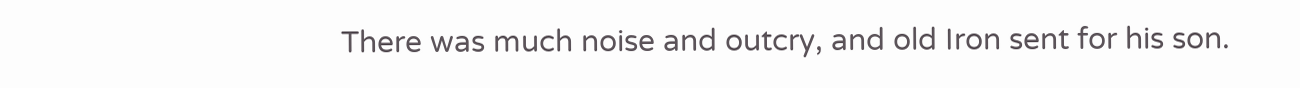There was much noise and outcry, and old Iron sent for his son.